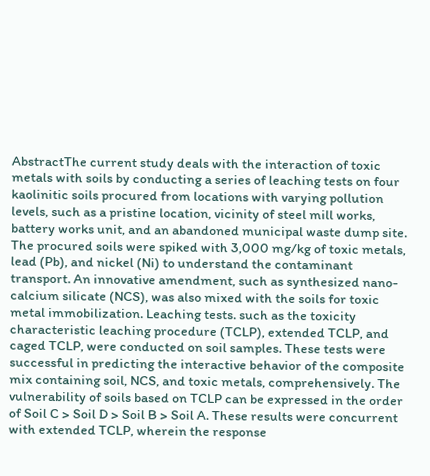AbstractThe current study deals with the interaction of toxic metals with soils by conducting a series of leaching tests on four kaolinitic soils procured from locations with varying pollution levels, such as a pristine location, vicinity of steel mill works, battery works unit, and an abandoned municipal waste dump site. The procured soils were spiked with 3,000 mg/kg of toxic metals, lead (Pb), and nickel (Ni) to understand the contaminant transport. An innovative amendment, such as synthesized nano-calcium silicate (NCS), was also mixed with the soils for toxic metal immobilization. Leaching tests. such as the toxicity characteristic leaching procedure (TCLP), extended TCLP, and caged TCLP, were conducted on soil samples. These tests were successful in predicting the interactive behavior of the composite mix containing soil, NCS, and toxic metals, comprehensively. The vulnerability of soils based on TCLP can be expressed in the order of Soil C > Soil D > Soil B > Soil A. These results were concurrent with extended TCLP, wherein the response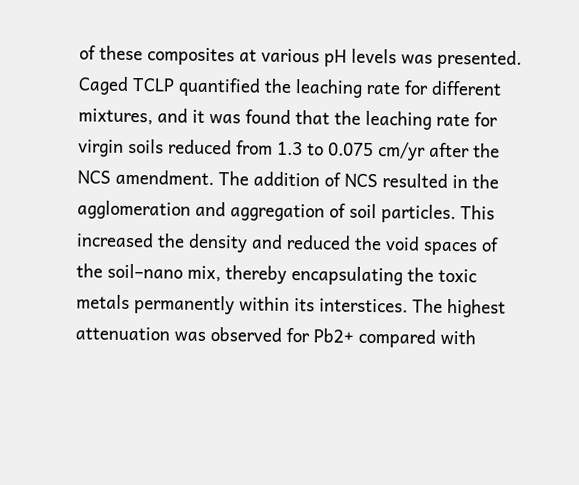of these composites at various pH levels was presented. Caged TCLP quantified the leaching rate for different mixtures, and it was found that the leaching rate for virgin soils reduced from 1.3 to 0.075 cm/yr after the NCS amendment. The addition of NCS resulted in the agglomeration and aggregation of soil particles. This increased the density and reduced the void spaces of the soil–nano mix, thereby encapsulating the toxic metals permanently within its interstices. The highest attenuation was observed for Pb2+ compared with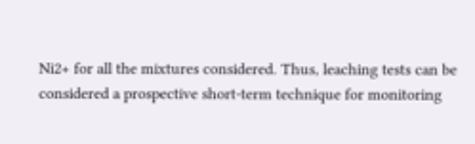Ni2+ for all the mixtures considered. Thus, leaching tests can be considered a prospective short-term technique for monitoring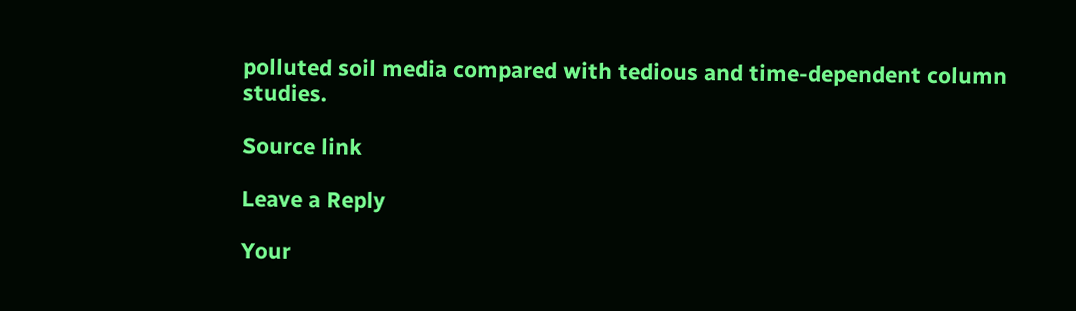polluted soil media compared with tedious and time-dependent column studies.

Source link

Leave a Reply

Your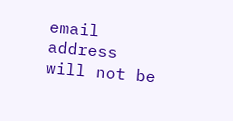email address will not be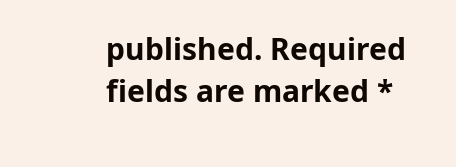published. Required fields are marked *